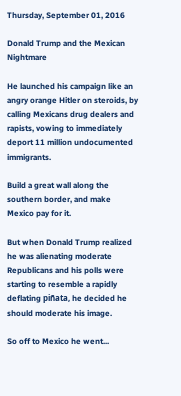Thursday, September 01, 2016

Donald Trump and the Mexican Nightmare

He launched his campaign like an angry orange Hitler on steroids, by calling Mexicans drug dealers and rapists, vowing to immediately deport 11 million undocumented immigrants.

Build a great wall along the southern border, and make Mexico pay for it.

But when Donald Trump realized he was alienating moderate Republicans and his polls were starting to resemble a rapidly deflating piñata, he decided he should moderate his image.

So off to Mexico he went...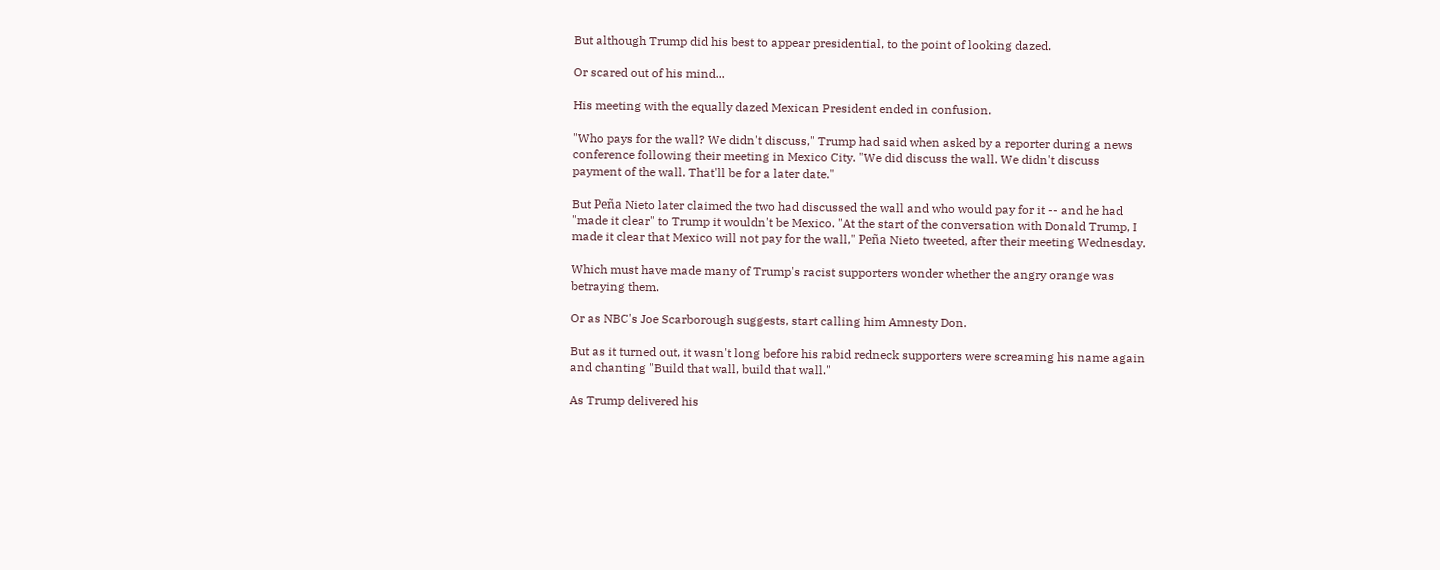But although Trump did his best to appear presidential, to the point of looking dazed.

Or scared out of his mind...

His meeting with the equally dazed Mexican President ended in confusion.

"Who pays for the wall? We didn't discuss," Trump had said when asked by a reporter during a news conference following their meeting in Mexico City. "We did discuss the wall. We didn't discuss payment of the wall. That'll be for a later date."

But Peña Nieto later claimed the two had discussed the wall and who would pay for it -- and he had "made it clear" to Trump it wouldn't be Mexico. "At the start of the conversation with Donald Trump, I made it clear that Mexico will not pay for the wall," Peña Nieto tweeted, after their meeting Wednesday.

Which must have made many of Trump's racist supporters wonder whether the angry orange was betraying them.

Or as NBC's Joe Scarborough suggests, start calling him Amnesty Don.

But as it turned out, it wasn't long before his rabid redneck supporters were screaming his name again and chanting "Build that wall, build that wall."

As Trump delivered his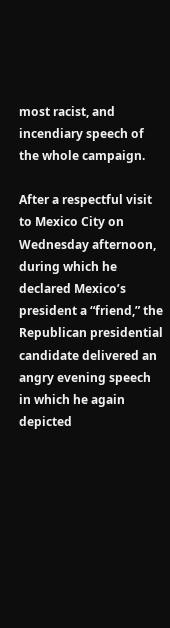most racist, and incendiary speech of the whole campaign.

After a respectful visit to Mexico City on Wednesday afternoon, during which he declared Mexico’s president a “friend,” the Republican presidential candidate delivered an angry evening speech in which he again depicted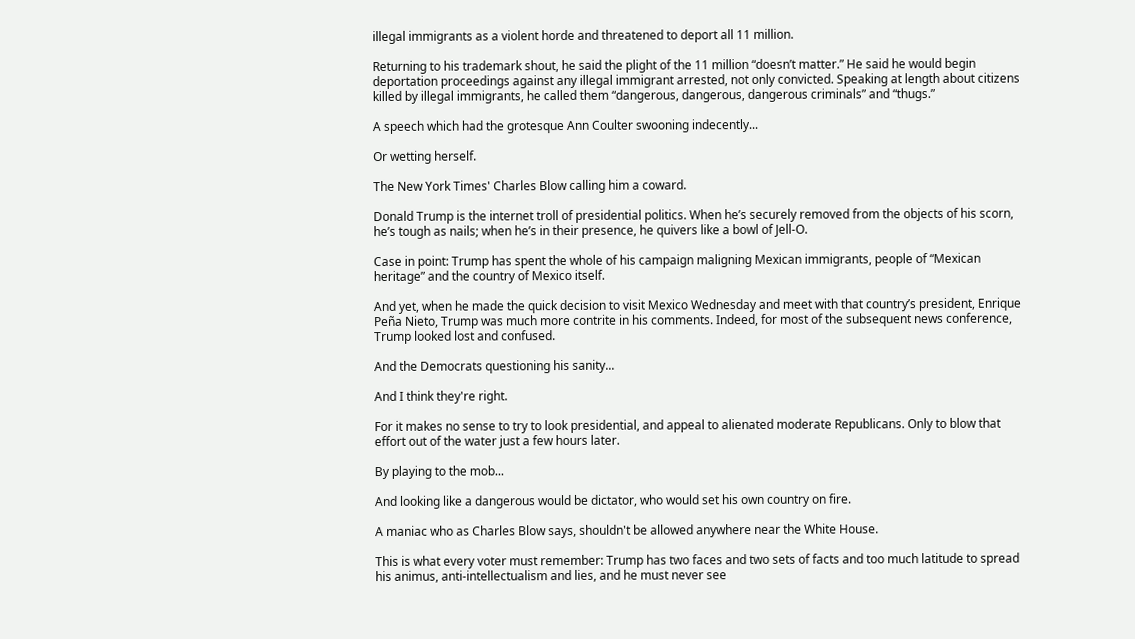illegal immigrants as a violent horde and threatened to deport all 11 million.

Returning to his trademark shout, he said the plight of the 11 million “doesn’t matter.” He said he would begin deportation proceedings against any illegal immigrant arrested, not only convicted. Speaking at length about citizens killed by illegal immigrants, he called them “dangerous, dangerous, dangerous criminals” and “thugs.”

A speech which had the grotesque Ann Coulter swooning indecently...

Or wetting herself.

The New York Times' Charles Blow calling him a coward.

Donald Trump is the internet troll of presidential politics. When he’s securely removed from the objects of his scorn, he’s tough as nails; when he’s in their presence, he quivers like a bowl of Jell-O.

Case in point: Trump has spent the whole of his campaign maligning Mexican immigrants, people of “Mexican heritage” and the country of Mexico itself.

And yet, when he made the quick decision to visit Mexico Wednesday and meet with that country’s president, Enrique Peña Nieto, Trump was much more contrite in his comments. Indeed, for most of the subsequent news conference, Trump looked lost and confused.

And the Democrats questioning his sanity...

And I think they're right.

For it makes no sense to try to look presidential, and appeal to alienated moderate Republicans. Only to blow that effort out of the water just a few hours later.

By playing to the mob...

And looking like a dangerous would be dictator, who would set his own country on fire.

A maniac who as Charles Blow says, shouldn't be allowed anywhere near the White House.

This is what every voter must remember: Trump has two faces and two sets of facts and too much latitude to spread his animus, anti-intellectualism and lies, and he must never see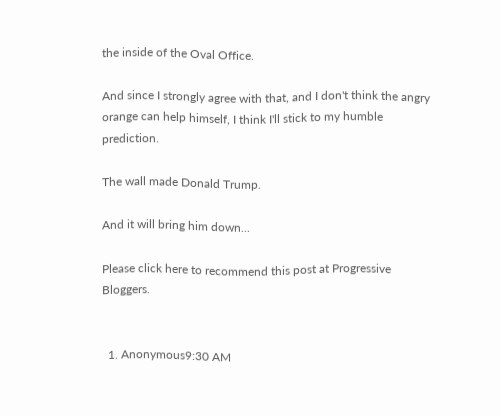the inside of the Oval Office.

And since I strongly agree with that, and I don't think the angry orange can help himself, I think I'll stick to my humble prediction.

The wall made Donald Trump.

And it will bring him down...

Please click here to recommend this post at Progressive Bloggers.


  1. Anonymous9:30 AM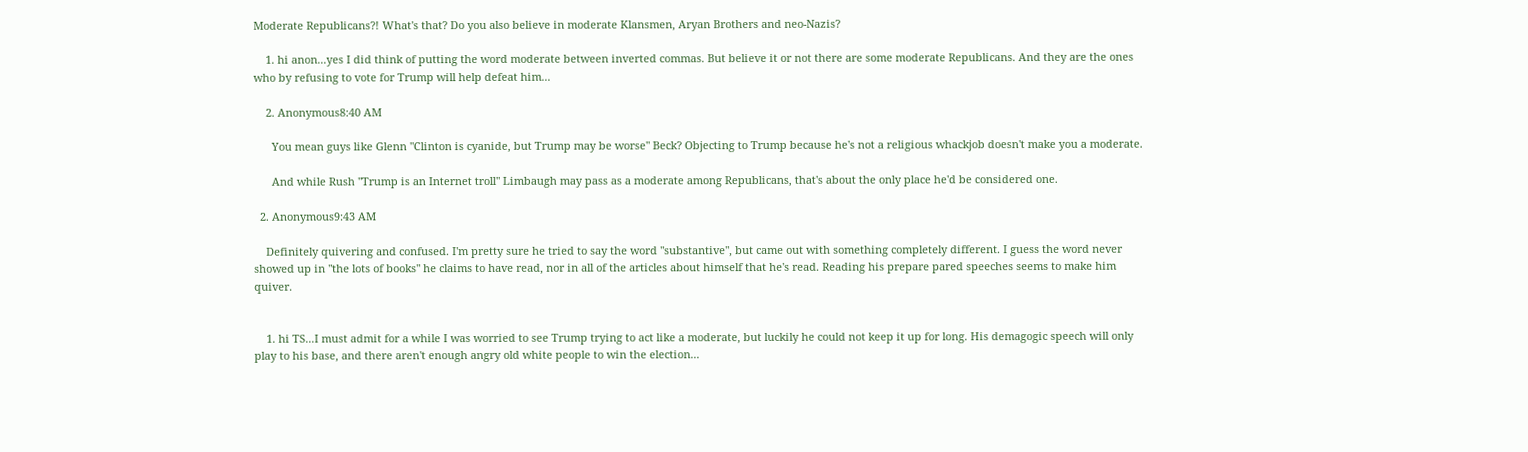Moderate Republicans?! What's that? Do you also believe in moderate Klansmen, Aryan Brothers and neo-Nazis?

    1. hi anon...yes I did think of putting the word moderate between inverted commas. But believe it or not there are some moderate Republicans. And they are the ones who by refusing to vote for Trump will help defeat him...

    2. Anonymous8:40 AM

      You mean guys like Glenn "Clinton is cyanide, but Trump may be worse" Beck? Objecting to Trump because he's not a religious whackjob doesn't make you a moderate.

      And while Rush "Trump is an Internet troll" Limbaugh may pass as a moderate among Republicans, that's about the only place he'd be considered one.

  2. Anonymous9:43 AM

    Definitely quivering and confused. I'm pretty sure he tried to say the word "substantive", but came out with something completely different. I guess the word never showed up in "the lots of books" he claims to have read, nor in all of the articles about himself that he's read. Reading his prepare pared speeches seems to make him quiver.


    1. hi TS...I must admit for a while I was worried to see Trump trying to act like a moderate, but luckily he could not keep it up for long. His demagogic speech will only play to his base, and there aren't enough angry old white people to win the election...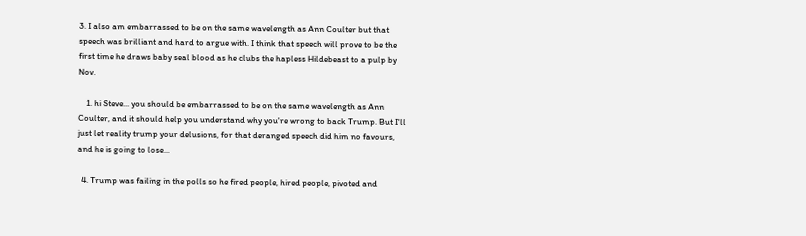3. I also am embarrassed to be on the same wavelength as Ann Coulter but that speech was brilliant and hard to argue with. I think that speech will prove to be the first time he draws baby seal blood as he clubs the hapless Hildebeast to a pulp by Nov.

    1. hi Steve... you should be embarrassed to be on the same wavelength as Ann Coulter, and it should help you understand why you're wrong to back Trump. But I'll just let reality trump your delusions, for that deranged speech did him no favours, and he is going to lose...

  4. Trump was failing in the polls so he fired people, hired people, pivoted and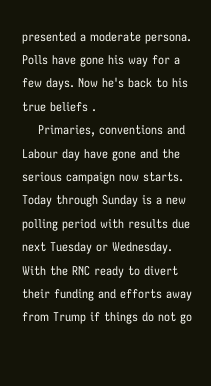presented a moderate persona. Polls have gone his way for a few days. Now he's back to his true beliefs .
    Primaries, conventions and Labour day have gone and the serious campaign now starts. Today through Sunday is a new polling period with results due next Tuesday or Wednesday. With the RNC ready to divert their funding and efforts away from Trump if things do not go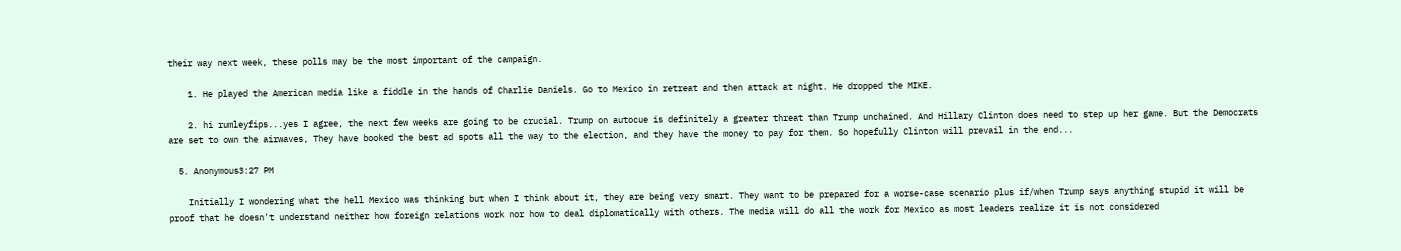their way next week, these polls may be the most important of the campaign.

    1. He played the American media like a fiddle in the hands of Charlie Daniels. Go to Mexico in retreat and then attack at night. He dropped the MIKE.

    2. hi rumleyfips...yes I agree, the next few weeks are going to be crucial. Trump on autocue is definitely a greater threat than Trump unchained. And Hillary Clinton does need to step up her game. But the Democrats are set to own the airwaves, They have booked the best ad spots all the way to the election, and they have the money to pay for them. So hopefully Clinton will prevail in the end...

  5. Anonymous3:27 PM

    Initially I wondering what the hell Mexico was thinking but when I think about it, they are being very smart. They want to be prepared for a worse-case scenario plus if/when Trump says anything stupid it will be proof that he doesn't understand neither how foreign relations work nor how to deal diplomatically with others. The media will do all the work for Mexico as most leaders realize it is not considered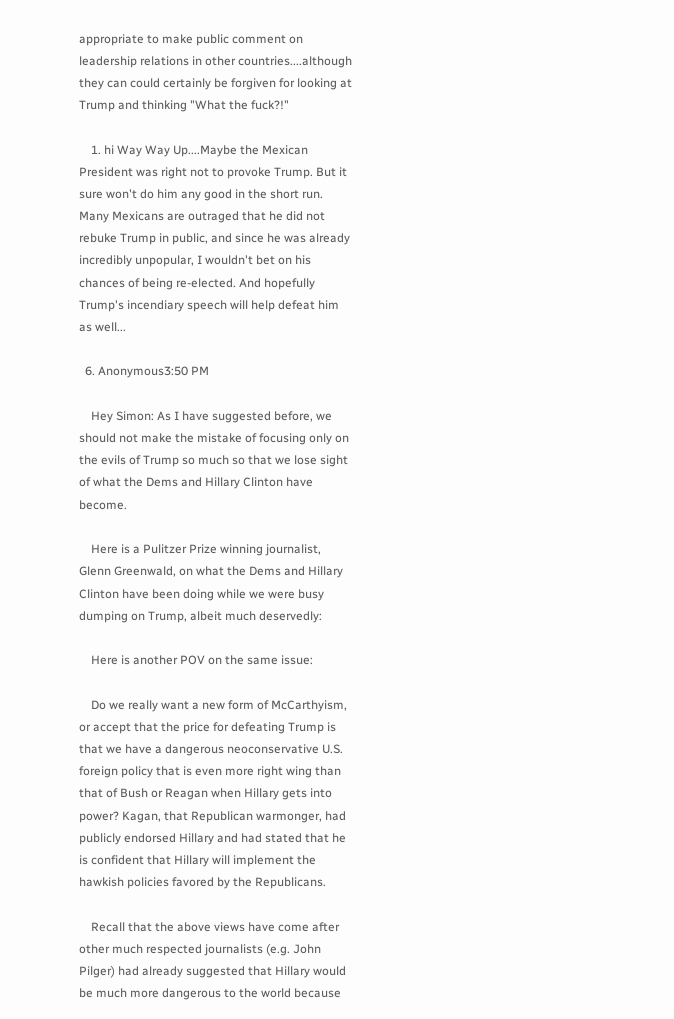appropriate to make public comment on leadership relations in other countries....although they can could certainly be forgiven for looking at Trump and thinking "What the fuck?!"

    1. hi Way Way Up....Maybe the Mexican President was right not to provoke Trump. But it sure won't do him any good in the short run. Many Mexicans are outraged that he did not rebuke Trump in public, and since he was already incredibly unpopular, I wouldn't bet on his chances of being re-elected. And hopefully Trump's incendiary speech will help defeat him as well...

  6. Anonymous3:50 PM

    Hey Simon: As I have suggested before, we should not make the mistake of focusing only on the evils of Trump so much so that we lose sight of what the Dems and Hillary Clinton have become.

    Here is a Pulitzer Prize winning journalist, Glenn Greenwald, on what the Dems and Hillary Clinton have been doing while we were busy dumping on Trump, albeit much deservedly:

    Here is another POV on the same issue:

    Do we really want a new form of McCarthyism, or accept that the price for defeating Trump is that we have a dangerous neoconservative U.S. foreign policy that is even more right wing than that of Bush or Reagan when Hillary gets into power? Kagan, that Republican warmonger, had publicly endorsed Hillary and had stated that he is confident that Hillary will implement the hawkish policies favored by the Republicans.

    Recall that the above views have come after other much respected journalists (e.g. John Pilger) had already suggested that Hillary would be much more dangerous to the world because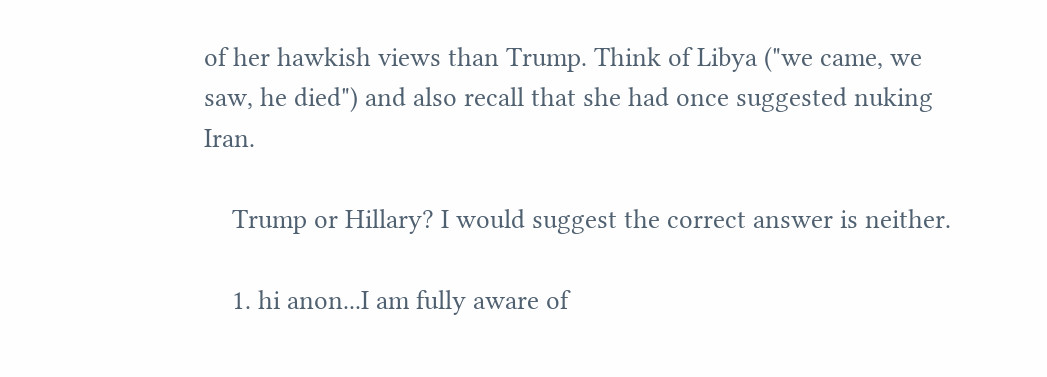of her hawkish views than Trump. Think of Libya ("we came, we saw, he died") and also recall that she had once suggested nuking Iran.

    Trump or Hillary? I would suggest the correct answer is neither.

    1. hi anon...I am fully aware of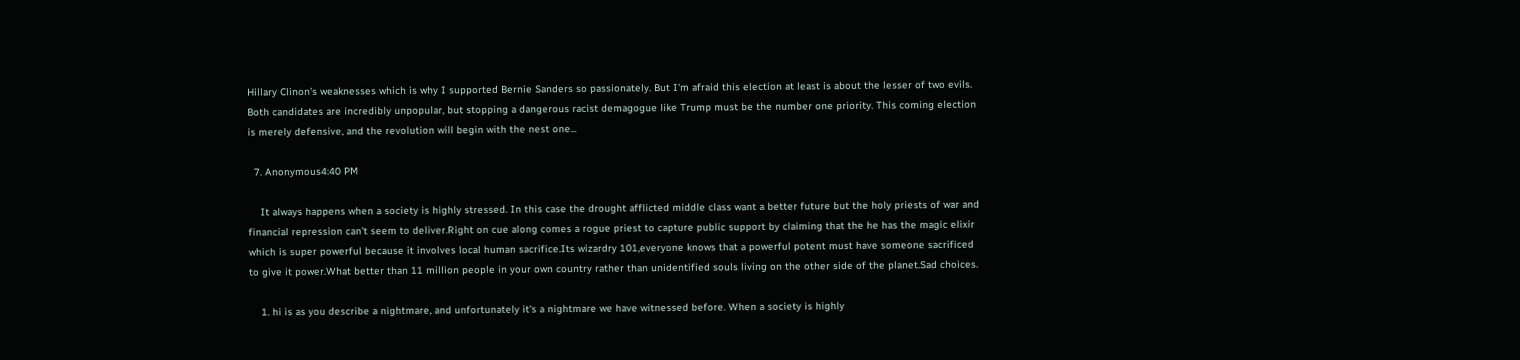Hillary Clinon's weaknesses which is why I supported Bernie Sanders so passionately. But I'm afraid this election at least is about the lesser of two evils. Both candidates are incredibly unpopular, but stopping a dangerous racist demagogue like Trump must be the number one priority. This coming election is merely defensive, and the revolution will begin with the nest one...

  7. Anonymous4:40 PM

    It always happens when a society is highly stressed. In this case the drought afflicted middle class want a better future but the holy priests of war and financial repression can't seem to deliver.Right on cue along comes a rogue priest to capture public support by claiming that the he has the magic elixir which is super powerful because it involves local human sacrifice.Its wizardry 101,everyone knows that a powerful potent must have someone sacrificed to give it power.What better than 11 million people in your own country rather than unidentified souls living on the other side of the planet.Sad choices.

    1. hi is as you describe a nightmare, and unfortunately it's a nightmare we have witnessed before. When a society is highly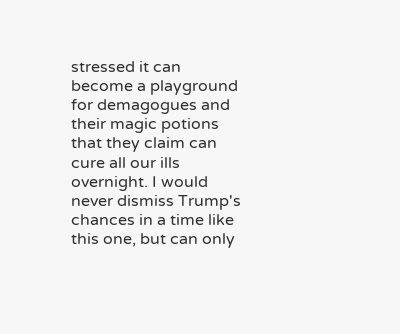stressed it can become a playground for demagogues and their magic potions that they claim can cure all our ills overnight. I would never dismiss Trump's chances in a time like this one, but can only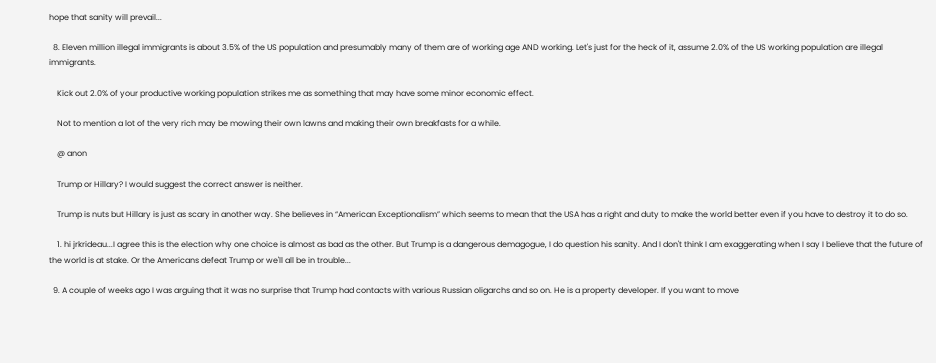hope that sanity will prevail...

  8. Eleven million illegal immigrants is about 3.5% of the US population and presumably many of them are of working age AND working. Let's just for the heck of it, assume 2.0% of the US working population are illegal immigrants.

    Kick out 2.0% of your productive working population strikes me as something that may have some minor economic effect.

    Not to mention a lot of the very rich may be mowing their own lawns and making their own breakfasts for a while.

    @ anon

    Trump or Hillary? I would suggest the correct answer is neither.

    Trump is nuts but Hillary is just as scary in another way. She believes in “American Exceptionalism” which seems to mean that the USA has a right and duty to make the world better even if you have to destroy it to do so.

    1. hi jrkrideau...I agree this is the election why one choice is almost as bad as the other. But Trump is a dangerous demagogue, I do question his sanity. And I don't think I am exaggerating when I say I believe that the future of the world is at stake. Or the Americans defeat Trump or we'll all be in trouble...

  9. A couple of weeks ago I was arguing that it was no surprise that Trump had contacts with various Russian oligarchs and so on. He is a property developer. If you want to move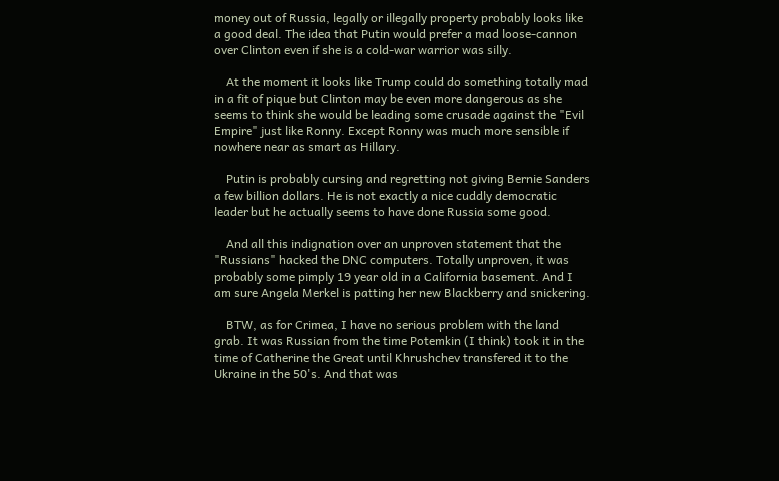money out of Russia, legally or illegally property probably looks like a good deal. The idea that Putin would prefer a mad loose-cannon over Clinton even if she is a cold-war warrior was silly.

    At the moment it looks like Trump could do something totally mad in a fit of pique but Clinton may be even more dangerous as she seems to think she would be leading some crusade against the "Evil Empire" just like Ronny. Except Ronny was much more sensible if nowhere near as smart as Hillary.

    Putin is probably cursing and regretting not giving Bernie Sanders a few billion dollars. He is not exactly a nice cuddly democratic leader but he actually seems to have done Russia some good.

    And all this indignation over an unproven statement that the "Russians" hacked the DNC computers. Totally unproven, it was probably some pimply 19 year old in a California basement. And I am sure Angela Merkel is patting her new Blackberry and snickering.

    BTW, as for Crimea, I have no serious problem with the land grab. It was Russian from the time Potemkin (I think) took it in the time of Catherine the Great until Khrushchev transfered it to the Ukraine in the 50's. And that was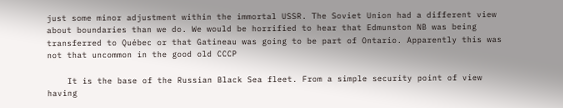just some minor adjustment within the immortal USSR. The Soviet Union had a different view about boundaries than we do. We would be horrified to hear that Edmunston NB was being transferred to Québec or that Gatineau was going to be part of Ontario. Apparently this was not that uncommon in the good old CCCP

    It is the base of the Russian Black Sea fleet. From a simple security point of view having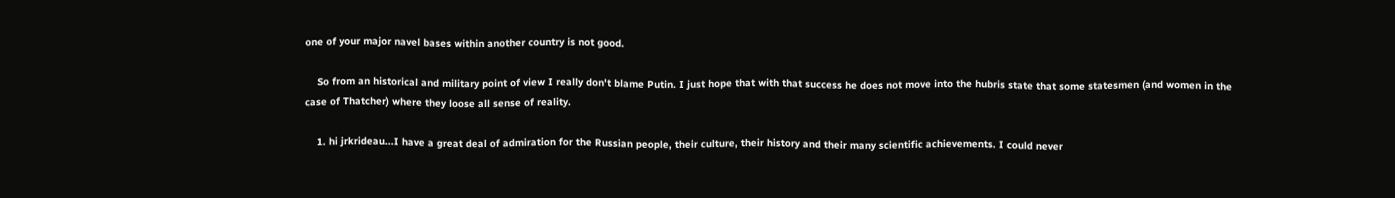one of your major navel bases within another country is not good.

    So from an historical and military point of view I really don't blame Putin. I just hope that with that success he does not move into the hubris state that some statesmen (and women in the case of Thatcher) where they loose all sense of reality.

    1. hi jrkrideau...I have a great deal of admiration for the Russian people, their culture, their history and their many scientific achievements. I could never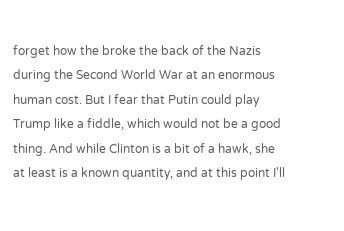forget how the broke the back of the Nazis during the Second World War at an enormous human cost. But I fear that Putin could play Trump like a fiddle, which would not be a good thing. And while Clinton is a bit of a hawk, she at least is a known quantity, and at this point I'll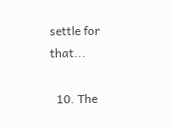settle for that...

  10. The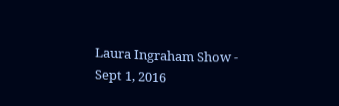Laura Ingraham Show - Sept 1, 2016